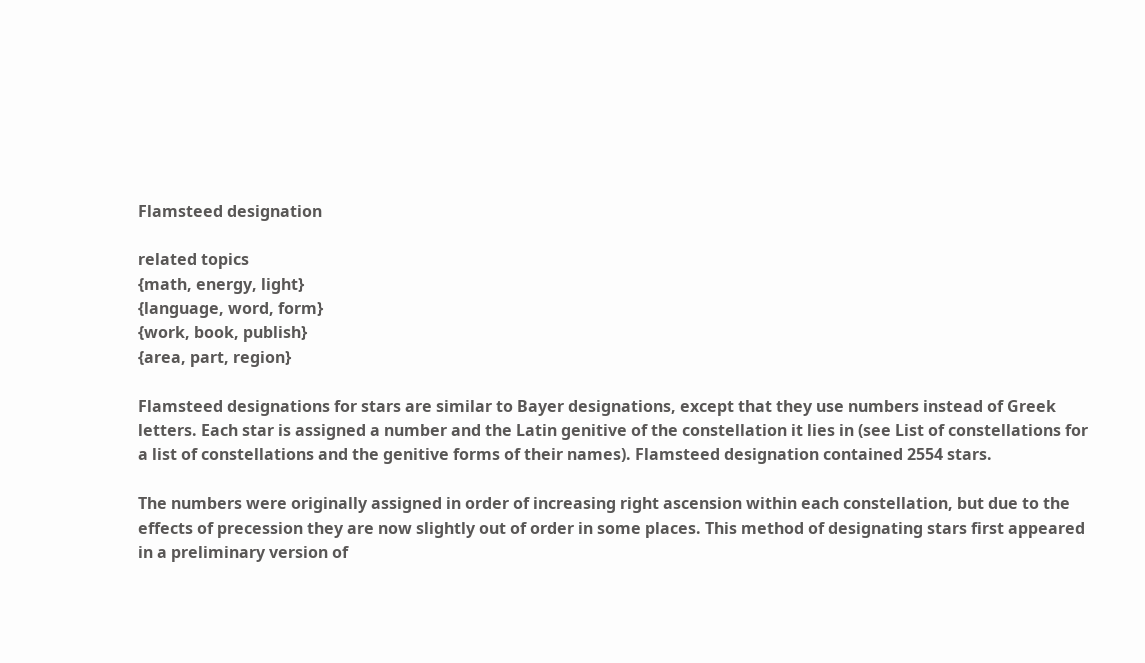Flamsteed designation

related topics
{math, energy, light}
{language, word, form}
{work, book, publish}
{area, part, region}

Flamsteed designations for stars are similar to Bayer designations, except that they use numbers instead of Greek letters. Each star is assigned a number and the Latin genitive of the constellation it lies in (see List of constellations for a list of constellations and the genitive forms of their names). Flamsteed designation contained 2554 stars.

The numbers were originally assigned in order of increasing right ascension within each constellation, but due to the effects of precession they are now slightly out of order in some places. This method of designating stars first appeared in a preliminary version of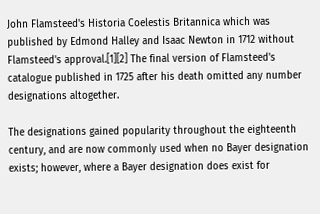John Flamsteed's Historia Coelestis Britannica which was published by Edmond Halley and Isaac Newton in 1712 without Flamsteed's approval.[1][2] The final version of Flamsteed's catalogue published in 1725 after his death omitted any number designations altogether.

The designations gained popularity throughout the eighteenth century, and are now commonly used when no Bayer designation exists; however, where a Bayer designation does exist for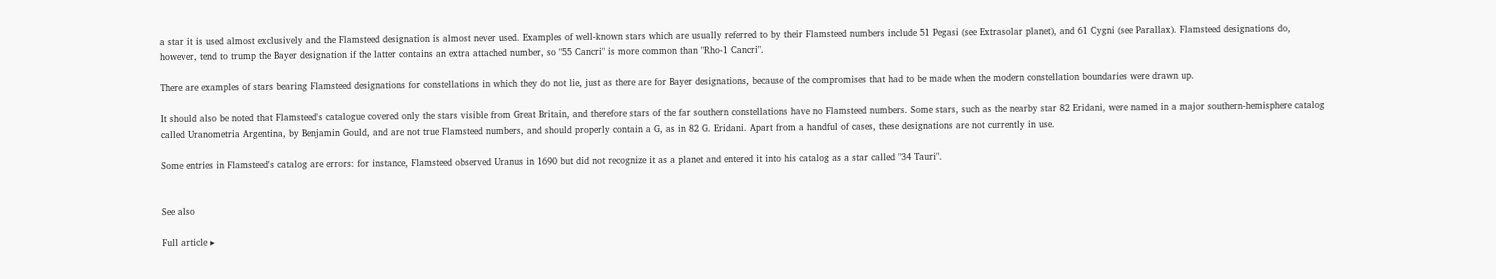a star it is used almost exclusively and the Flamsteed designation is almost never used. Examples of well-known stars which are usually referred to by their Flamsteed numbers include 51 Pegasi (see Extrasolar planet), and 61 Cygni (see Parallax). Flamsteed designations do, however, tend to trump the Bayer designation if the latter contains an extra attached number, so "55 Cancri" is more common than "Rho-1 Cancri".

There are examples of stars bearing Flamsteed designations for constellations in which they do not lie, just as there are for Bayer designations, because of the compromises that had to be made when the modern constellation boundaries were drawn up.

It should also be noted that Flamsteed's catalogue covered only the stars visible from Great Britain, and therefore stars of the far southern constellations have no Flamsteed numbers. Some stars, such as the nearby star 82 Eridani, were named in a major southern-hemisphere catalog called Uranometria Argentina, by Benjamin Gould, and are not true Flamsteed numbers, and should properly contain a G, as in 82 G. Eridani. Apart from a handful of cases, these designations are not currently in use.

Some entries in Flamsteed's catalog are errors: for instance, Flamsteed observed Uranus in 1690 but did not recognize it as a planet and entered it into his catalog as a star called "34 Tauri".


See also

Full article ▸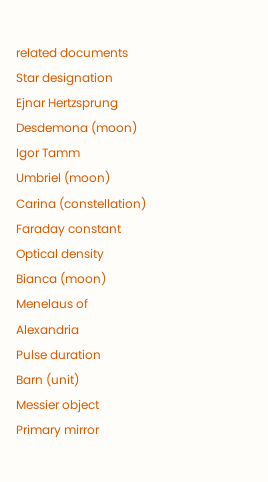related documents
Star designation
Ejnar Hertzsprung
Desdemona (moon)
Igor Tamm
Umbriel (moon)
Carina (constellation)
Faraday constant
Optical density
Bianca (moon)
Menelaus of Alexandria
Pulse duration
Barn (unit)
Messier object
Primary mirror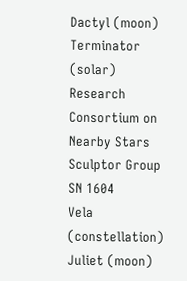Dactyl (moon)
Terminator (solar)
Research Consortium on Nearby Stars
Sculptor Group
SN 1604
Vela (constellation)
Juliet (moon)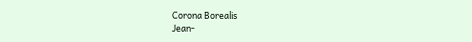Corona Borealis
Jean-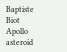Baptiste Biot
Apollo asteroid